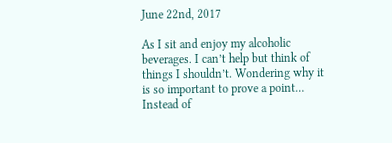June 22nd, 2017

As I sit and enjoy my alcoholic beverages. I can’t help but think of things I shouldn’t. Wondering why it is so important to prove a point… Instead of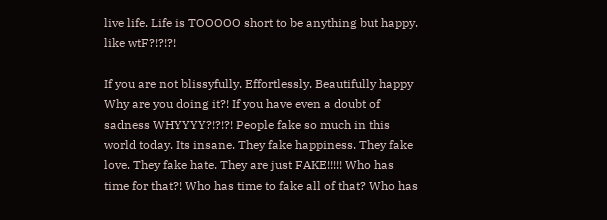live life. Life is TOOOOO short to be anything but happy. like wtF?!?!?!

If you are not blissyfully. Effortlessly. Beautifully happy Why are you doing it?! If you have even a doubt of sadness WHYYYY?!?!?! People fake so much in this world today. Its insane. They fake happiness. They fake love. They fake hate. They are just FAKE!!!!! Who has time for that?! Who has time to fake all of that? Who has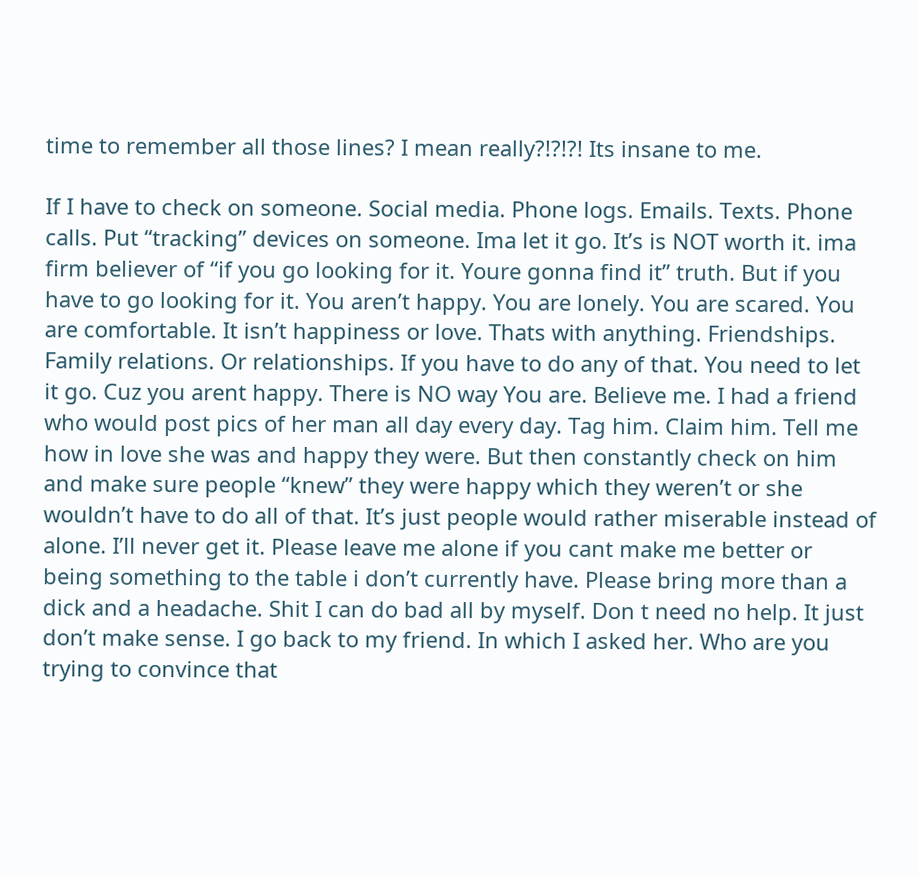time to remember all those lines? I mean really?!?!?! Its insane to me.

If I have to check on someone. Social media. Phone logs. Emails. Texts. Phone calls. Put “tracking” devices on someone. Ima let it go. It’s is NOT worth it. ima firm believer of “if you go looking for it. Youre gonna find it” truth. But if you have to go looking for it. You aren’t happy. You are lonely. You are scared. You are comfortable. It isn’t happiness or love. Thats with anything. Friendships. Family relations. Or relationships. If you have to do any of that. You need to let it go. Cuz you arent happy. There is NO way You are. Believe me. I had a friend who would post pics of her man all day every day. Tag him. Claim him. Tell me how in love she was and happy they were. But then constantly check on him and make sure people “knew” they were happy which they weren’t or she wouldn’t have to do all of that. It’s just people would rather miserable instead of alone. I’ll never get it. Please leave me alone if you cant make me better or being something to the table i don’t currently have. Please bring more than a dick and a headache. Shit I can do bad all by myself. Don t need no help. It just don’t make sense. I go back to my friend. In which I asked her. Who are you trying to convince that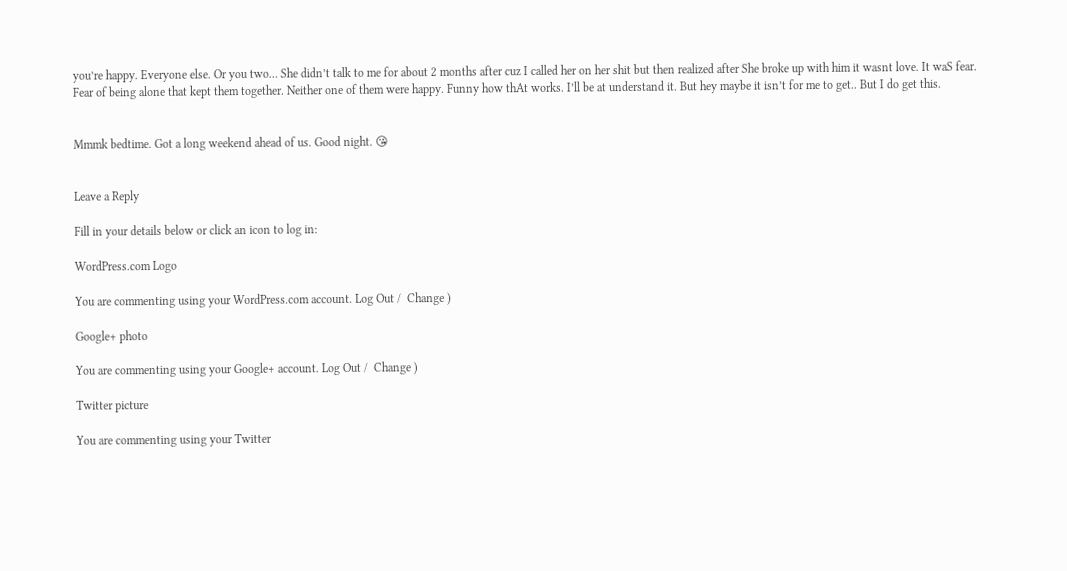you’re happy. Everyone else. Or you two… She didn’t talk to me for about 2 months after cuz I called her on her shit but then realized after She broke up with him it wasnt love. It waS fear. Fear of being alone that kept them together. Neither one of them were happy. Funny how thAt works. I’ll be at understand it. But hey maybe it isn’t for me to get.. But I do get this.


Mmmk bedtime. Got a long weekend ahead of us. Good night. 😘


Leave a Reply

Fill in your details below or click an icon to log in:

WordPress.com Logo

You are commenting using your WordPress.com account. Log Out /  Change )

Google+ photo

You are commenting using your Google+ account. Log Out /  Change )

Twitter picture

You are commenting using your Twitter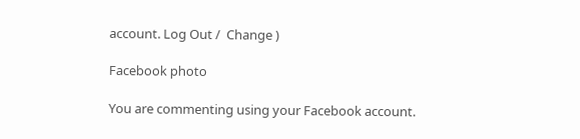account. Log Out /  Change )

Facebook photo

You are commenting using your Facebook account.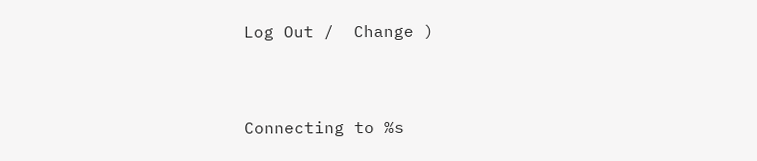Log Out /  Change )


Connecting to %s